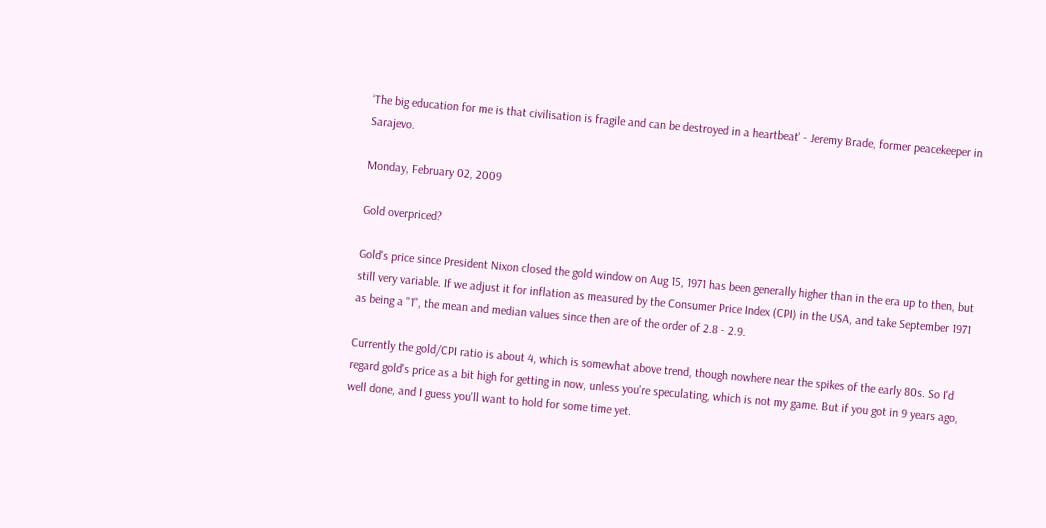‘The big education for me is that civilisation is fragile and can be destroyed in a heartbeat' - Jeremy Brade, former peacekeeper in Sarajevo.

Monday, February 02, 2009

Gold overpriced?

Gold's price since President Nixon closed the gold window on Aug 15, 1971 has been generally higher than in the era up to then, but still very variable. If we adjust it for inflation as measured by the Consumer Price Index (CPI) in the USA, and take September 1971 as being a "1", the mean and median values since then are of the order of 2.8 - 2.9.

Currently the gold/CPI ratio is about 4, which is somewhat above trend, though nowhere near the spikes of the early 80s. So I'd regard gold's price as a bit high for getting in now, unless you're speculating, which is not my game. But if you got in 9 years ago, well done, and I guess you'll want to hold for some time yet.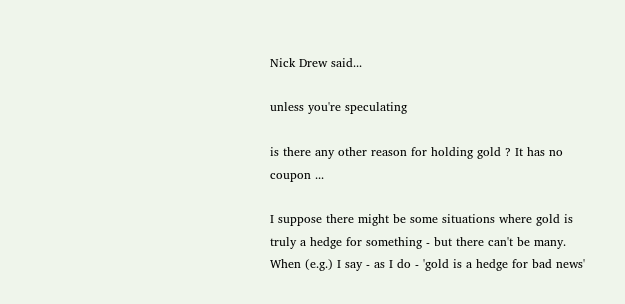Nick Drew said...

unless you're speculating

is there any other reason for holding gold ? It has no coupon ...

I suppose there might be some situations where gold is truly a hedge for something - but there can't be many. When (e.g.) I say - as I do - 'gold is a hedge for bad news'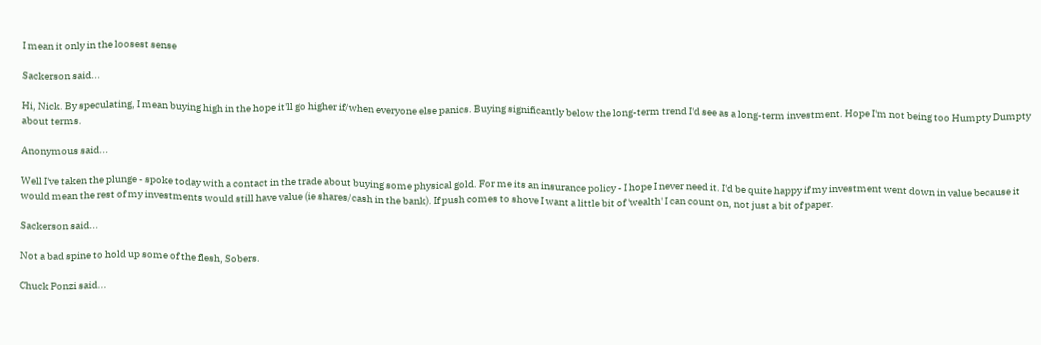I mean it only in the loosest sense

Sackerson said...

Hi, Nick. By speculating, I mean buying high in the hope it'll go higher if/when everyone else panics. Buying significantly below the long-term trend I'd see as a long-term investment. Hope I'm not being too Humpty Dumpty about terms.

Anonymous said...

Well I've taken the plunge - spoke today with a contact in the trade about buying some physical gold. For me its an insurance policy - I hope I never need it. I'd be quite happy if my investment went down in value because it would mean the rest of my investments would still have value (ie shares/cash in the bank). If push comes to shove I want a little bit of 'wealth' I can count on, not just a bit of paper.

Sackerson said...

Not a bad spine to hold up some of the flesh, Sobers.

Chuck Ponzi said...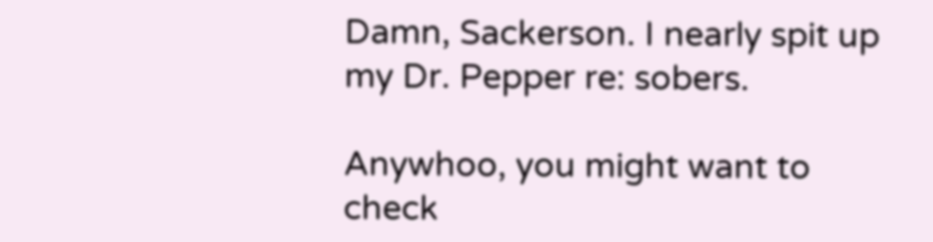Damn, Sackerson. I nearly spit up my Dr. Pepper re: sobers.

Anywhoo, you might want to check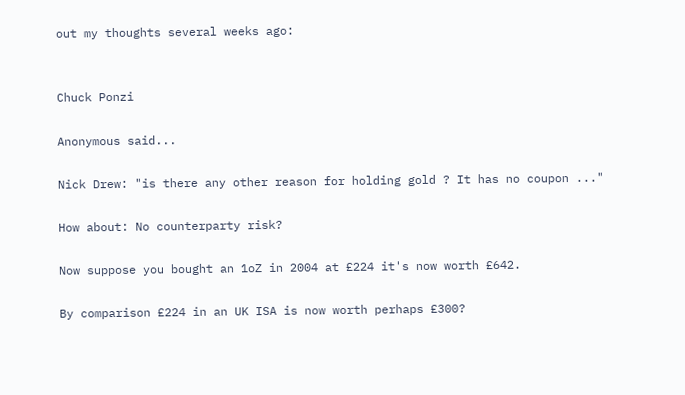out my thoughts several weeks ago:


Chuck Ponzi

Anonymous said...

Nick Drew: "is there any other reason for holding gold ? It has no coupon ..."

How about: No counterparty risk?

Now suppose you bought an 1oZ in 2004 at £224 it's now worth £642.

By comparison £224 in an UK ISA is now worth perhaps £300?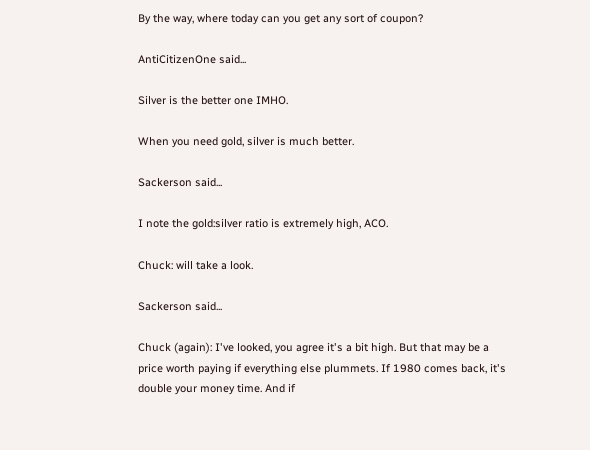By the way, where today can you get any sort of coupon?

AntiCitizenOne said...

Silver is the better one IMHO.

When you need gold, silver is much better.

Sackerson said...

I note the gold:silver ratio is extremely high, ACO.

Chuck: will take a look.

Sackerson said...

Chuck (again): I've looked, you agree it's a bit high. But that may be a price worth paying if everything else plummets. If 1980 comes back, it's double your money time. And if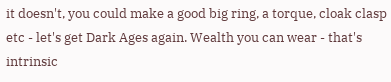it doesn't, you could make a good big ring, a torque, cloak clasp etc - let's get Dark Ages again. Wealth you can wear - that's intrinsic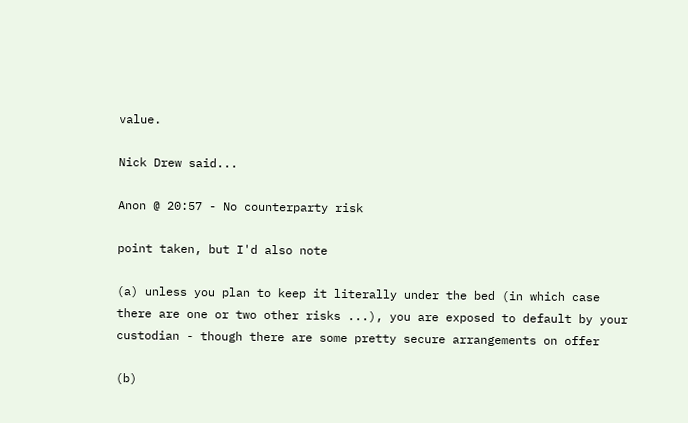value.

Nick Drew said...

Anon @ 20:57 - No counterparty risk

point taken, but I'd also note

(a) unless you plan to keep it literally under the bed (in which case there are one or two other risks ...), you are exposed to default by your custodian - though there are some pretty secure arrangements on offer

(b)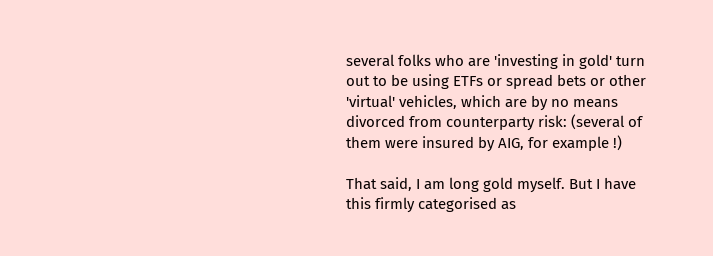several folks who are 'investing in gold' turn out to be using ETFs or spread bets or other 'virtual' vehicles, which are by no means divorced from counterparty risk: (several of them were insured by AIG, for example !)

That said, I am long gold myself. But I have this firmly categorised as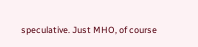speculative. Just MHO, of course